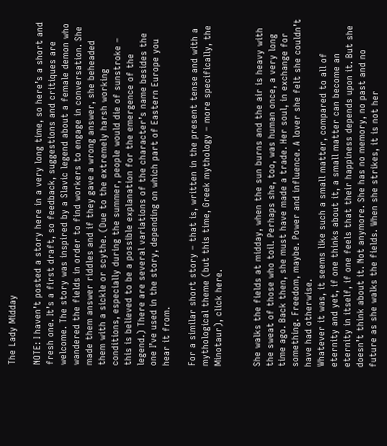The Lady Midday

NOTE: I haven’t posted a story here in a very long time, so here’s a short and fresh one. It’s a first draft, so feedback, suggestions and critiques are welcome. The story was inspired by a Slavic legend about a female demon who wandered the fields in order to find workers to engage in conversation. She made them answer riddles and if they gave a wrong answer, she beheaded them with a sickle or scythe. (Due to the extremely harsh working conditions, especially during the summer, people would die of sunstroke – this is believed to be a possible explanation for the emergence of the legend.) There are several variations of the character’s name besides the one I’ve used in the story, depending on which part of Eastern Europe you hear it from.

For a similar short story – that is, written in the present tense and with a mythological theme (but this time, Greek mythology – more specifically, the Minotaur), click here.


She walks the fields at midday, when the sun burns and the air is heavy with the sweat of those who toil. Perhaps she, too, was human once, a very long time ago. Back then, she must have made a trade. Her soul, in exchange for something. Freedom, maybe. Power and influence. A lover she felt she couldn’t have had otherwise.
Whatever it was, it seems like such a small matter, compared to all of eternity and yet, if one thinks about it, a small matter can become an eternity in itself, if one feels that their happiness depends upon it. But she doesn’t think about it. Not anymore. She has no memory, no past and no future as she walks the fields. When she strikes, it is not her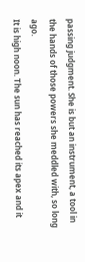passing judgment. She is but an instrument, a tool in the hands of those powers she meddled with, so long ago.
It is high noon. The sun has reached its apex and it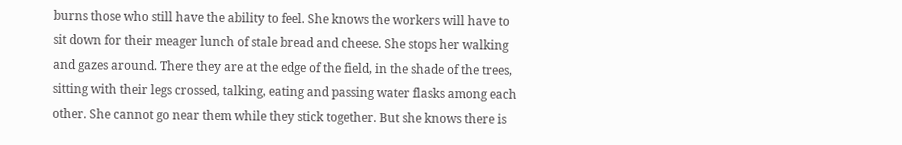burns those who still have the ability to feel. She knows the workers will have to sit down for their meager lunch of stale bread and cheese. She stops her walking and gazes around. There they are at the edge of the field, in the shade of the trees, sitting with their legs crossed, talking, eating and passing water flasks among each other. She cannot go near them while they stick together. But she knows there is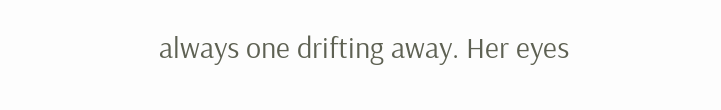always one drifting away. Her eyes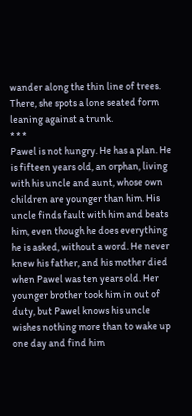wander along the thin line of trees. There, she spots a lone seated form leaning against a trunk.
* * *
Pawel is not hungry. He has a plan. He is fifteen years old, an orphan, living with his uncle and aunt, whose own children are younger than him. His uncle finds fault with him and beats him, even though he does everything he is asked, without a word. He never knew his father, and his mother died when Pawel was ten years old. Her younger brother took him in out of duty, but Pawel knows his uncle wishes nothing more than to wake up one day and find him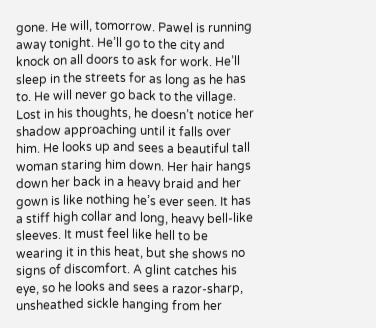gone. He will, tomorrow. Pawel is running away tonight. He’ll go to the city and knock on all doors to ask for work. He’ll sleep in the streets for as long as he has to. He will never go back to the village.
Lost in his thoughts, he doesn’t notice her shadow approaching until it falls over him. He looks up and sees a beautiful tall woman staring him down. Her hair hangs down her back in a heavy braid and her gown is like nothing he’s ever seen. It has a stiff high collar and long, heavy bell-like sleeves. It must feel like hell to be wearing it in this heat, but she shows no signs of discomfort. A glint catches his eye, so he looks and sees a razor-sharp, unsheathed sickle hanging from her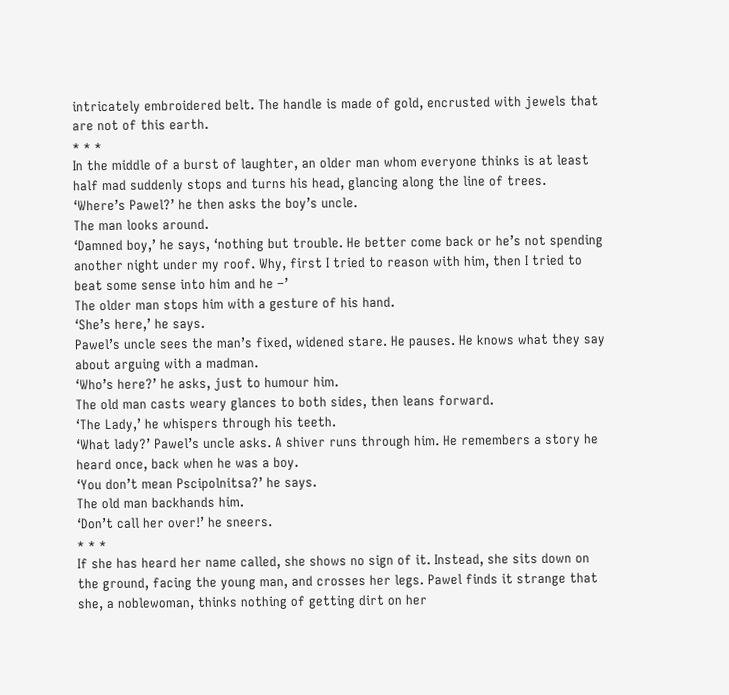intricately embroidered belt. The handle is made of gold, encrusted with jewels that are not of this earth.
* * *
In the middle of a burst of laughter, an older man whom everyone thinks is at least half mad suddenly stops and turns his head, glancing along the line of trees.
‘Where’s Pawel?’ he then asks the boy’s uncle.
The man looks around.
‘Damned boy,’ he says, ‘nothing but trouble. He better come back or he’s not spending another night under my roof. Why, first I tried to reason with him, then I tried to beat some sense into him and he –’
The older man stops him with a gesture of his hand.
‘She’s here,’ he says.
Pawel’s uncle sees the man’s fixed, widened stare. He pauses. He knows what they say about arguing with a madman.
‘Who’s here?’ he asks, just to humour him.
The old man casts weary glances to both sides, then leans forward.
‘The Lady,’ he whispers through his teeth.
‘What lady?’ Pawel’s uncle asks. A shiver runs through him. He remembers a story he heard once, back when he was a boy.
‘You don’t mean Pscipolnitsa?’ he says.
The old man backhands him.
‘Don’t call her over!’ he sneers.
* * *
If she has heard her name called, she shows no sign of it. Instead, she sits down on the ground, facing the young man, and crosses her legs. Pawel finds it strange that she, a noblewoman, thinks nothing of getting dirt on her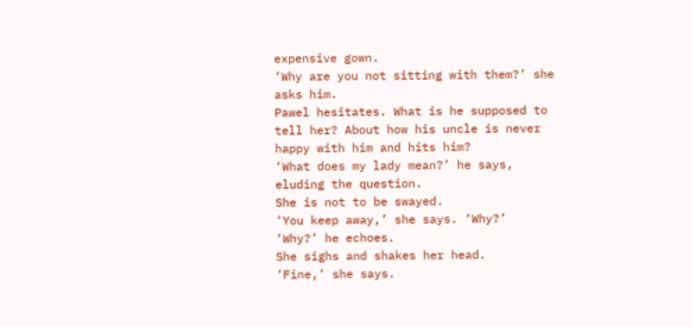expensive gown.
‘Why are you not sitting with them?’ she asks him.
Pawel hesitates. What is he supposed to tell her? About how his uncle is never happy with him and hits him?
‘What does my lady mean?’ he says, eluding the question.
She is not to be swayed.
‘You keep away,’ she says. ‘Why?’
‘Why?’ he echoes.
She sighs and shakes her head.
‘Fine,’ she says.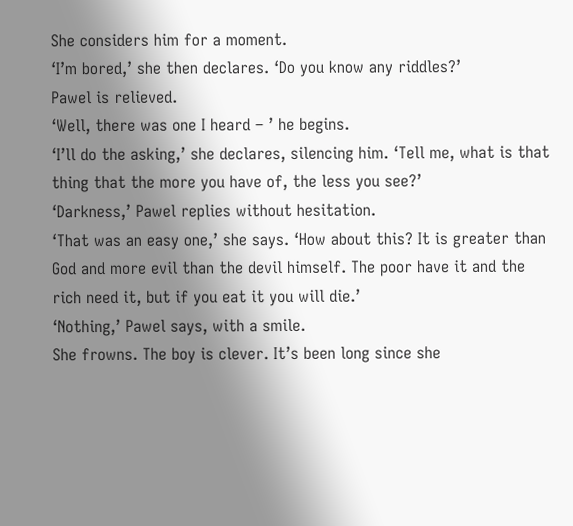She considers him for a moment.
‘I’m bored,’ she then declares. ‘Do you know any riddles?’
Pawel is relieved.
‘Well, there was one I heard – ’ he begins.
‘I’ll do the asking,’ she declares, silencing him. ‘Tell me, what is that thing that the more you have of, the less you see?’
‘Darkness,’ Pawel replies without hesitation.
‘That was an easy one,’ she says. ‘How about this? It is greater than God and more evil than the devil himself. The poor have it and the rich need it, but if you eat it you will die.’
‘Nothing,’ Pawel says, with a smile.
She frowns. The boy is clever. It’s been long since she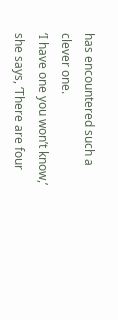has encountered such a clever one.
‘I have one you won’t know,’ she says, ‘There are four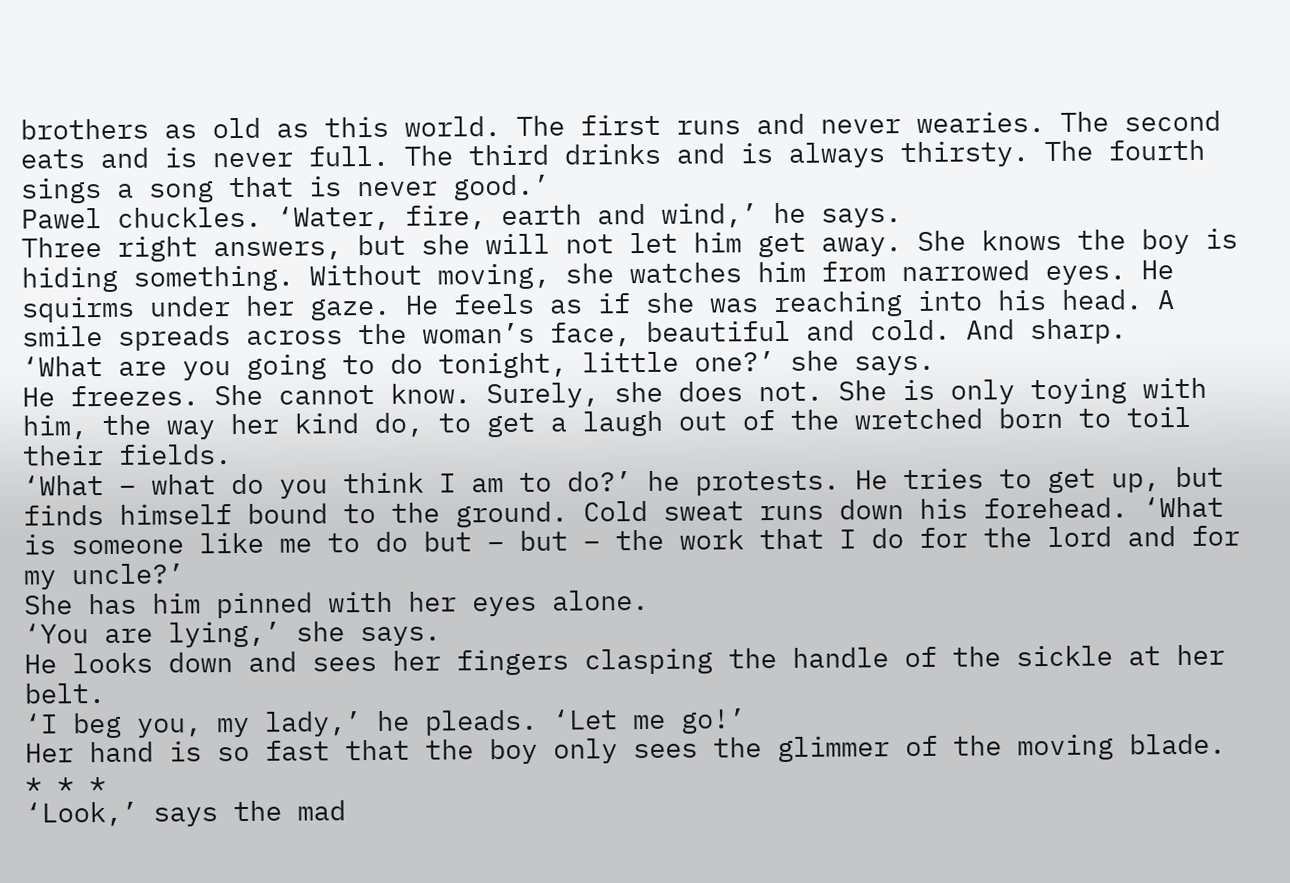brothers as old as this world. The first runs and never wearies. The second eats and is never full. The third drinks and is always thirsty. The fourth sings a song that is never good.’
Pawel chuckles. ‘Water, fire, earth and wind,’ he says.
Three right answers, but she will not let him get away. She knows the boy is hiding something. Without moving, she watches him from narrowed eyes. He squirms under her gaze. He feels as if she was reaching into his head. A smile spreads across the woman’s face, beautiful and cold. And sharp.
‘What are you going to do tonight, little one?’ she says.
He freezes. She cannot know. Surely, she does not. She is only toying with him, the way her kind do, to get a laugh out of the wretched born to toil their fields.
‘What – what do you think I am to do?’ he protests. He tries to get up, but finds himself bound to the ground. Cold sweat runs down his forehead. ‘What is someone like me to do but – but – the work that I do for the lord and for my uncle?’
She has him pinned with her eyes alone.
‘You are lying,’ she says.
He looks down and sees her fingers clasping the handle of the sickle at her belt.
‘I beg you, my lady,’ he pleads. ‘Let me go!’
Her hand is so fast that the boy only sees the glimmer of the moving blade.
* * *
‘Look,’ says the mad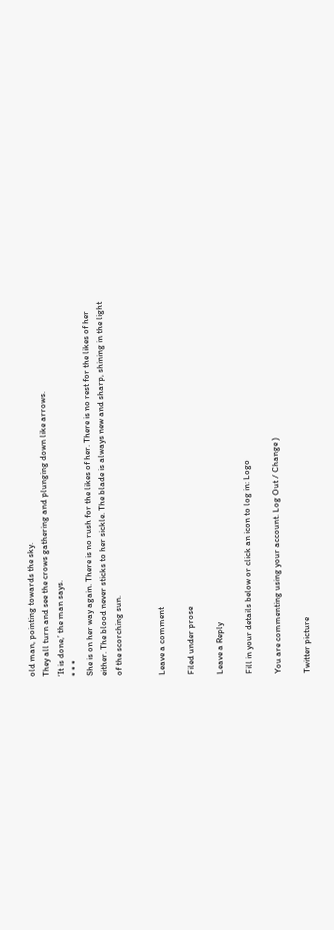old man, pointing towards the sky.
They all turn and see the crows gathering and plunging down like arrows.
‘It is done,’ the man says.
* * *
She is on her way again. There is no rush for the likes of her. There is no rest for the likes of her either. The blood never sticks to her sickle. The blade is always new and sharp, shining in the light of the scorching sun.


Leave a comment

Filed under prose

Leave a Reply

Fill in your details below or click an icon to log in: Logo

You are commenting using your account. Log Out / Change )

Twitter picture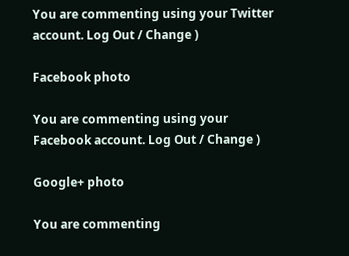You are commenting using your Twitter account. Log Out / Change )

Facebook photo

You are commenting using your Facebook account. Log Out / Change )

Google+ photo

You are commenting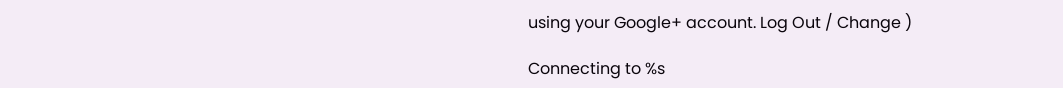using your Google+ account. Log Out / Change )

Connecting to %s